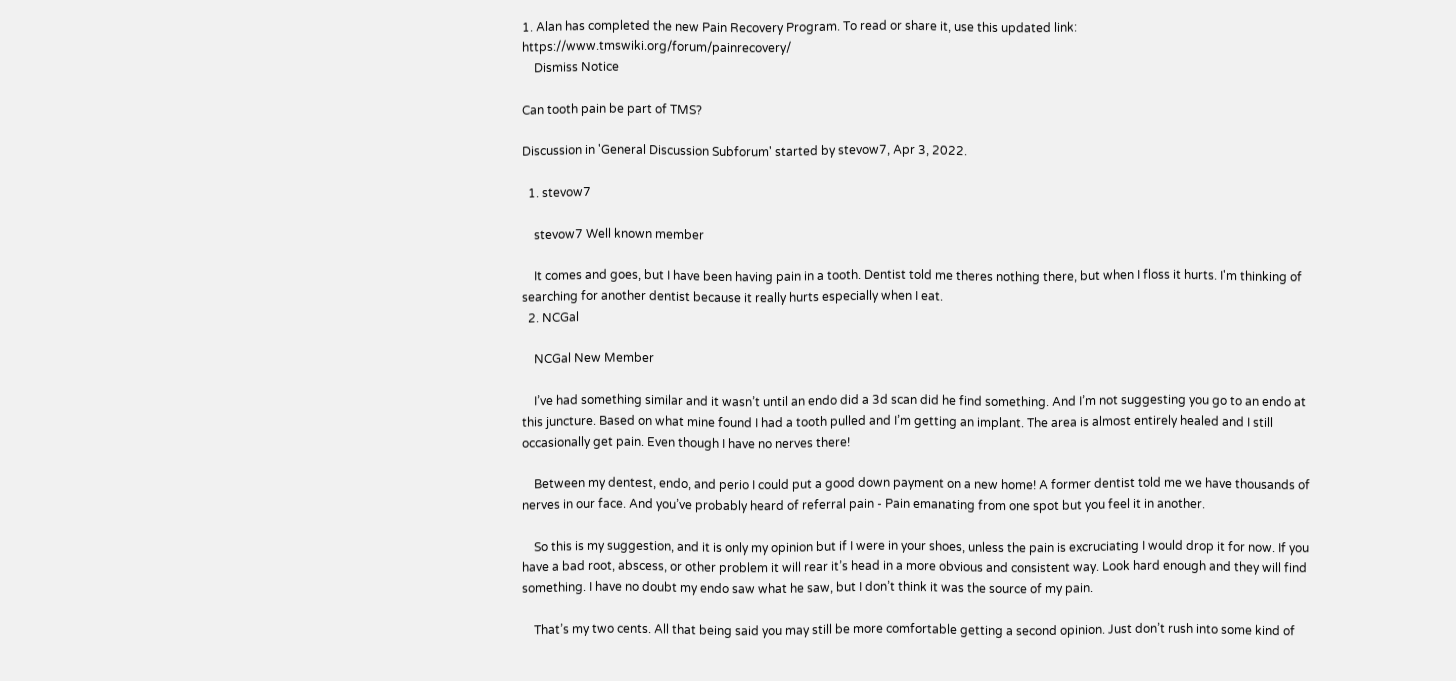1. Alan has completed the new Pain Recovery Program. To read or share it, use this updated link: https://www.tmswiki.org/forum/painrecovery/
    Dismiss Notice

Can tooth pain be part of TMS?

Discussion in 'General Discussion Subforum' started by stevow7, Apr 3, 2022.

  1. stevow7

    stevow7 Well known member

    It comes and goes, but I have been having pain in a tooth. Dentist told me theres nothing there, but when I floss it hurts. I'm thinking of searching for another dentist because it really hurts especially when I eat.
  2. NCGal

    NCGal New Member

    I’ve had something similar and it wasn’t until an endo did a 3d scan did he find something. And I’m not suggesting you go to an endo at this juncture. Based on what mine found I had a tooth pulled and I’m getting an implant. The area is almost entirely healed and I still occasionally get pain. Even though I have no nerves there!

    Between my dentest, endo, and perio I could put a good down payment on a new home! A former dentist told me we have thousands of nerves in our face. And you’ve probably heard of referral pain - Pain emanating from one spot but you feel it in another.

    So this is my suggestion, and it is only my opinion but if I were in your shoes, unless the pain is excruciating I would drop it for now. If you have a bad root, abscess, or other problem it will rear it’s head in a more obvious and consistent way. Look hard enough and they will find something. I have no doubt my endo saw what he saw, but I don’t think it was the source of my pain.

    That’s my two cents. All that being said you may still be more comfortable getting a second opinion. Just don’t rush into some kind of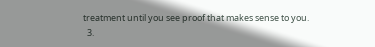treatment until you see proof that makes sense to you.
  3.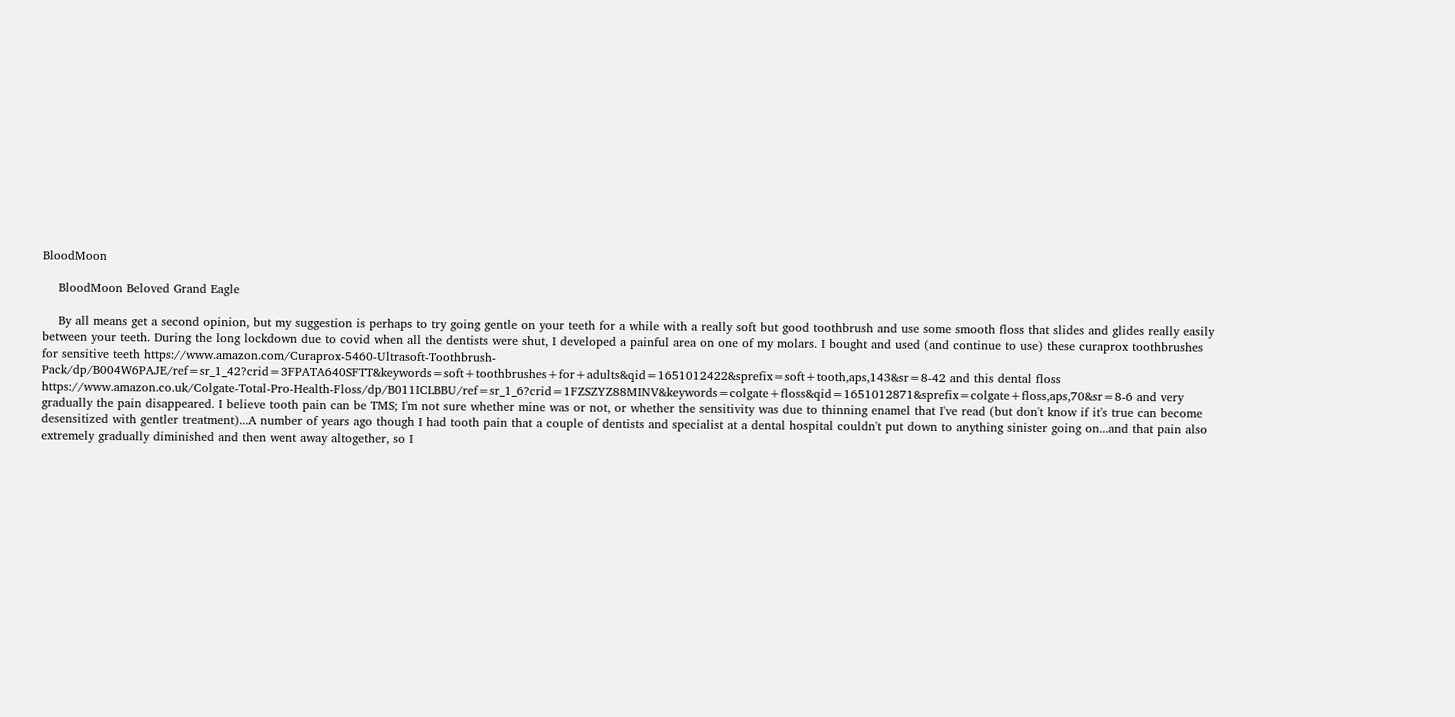BloodMoon

    BloodMoon Beloved Grand Eagle

    By all means get a second opinion, but my suggestion is perhaps to try going gentle on your teeth for a while with a really soft but good toothbrush and use some smooth floss that slides and glides really easily between your teeth. During the long lockdown due to covid when all the dentists were shut, I developed a painful area on one of my molars. I bought and used (and continue to use) these curaprox toothbrushes for sensitive teeth https://www.amazon.com/Curaprox-5460-Ultrasoft-Toothbrush-Pack/dp/B004W6PAJE/ref=sr_1_42?crid=3FPATA640SFTT&keywords=soft+toothbrushes+for+adults&qid=1651012422&sprefix=soft+tooth,aps,143&sr=8-42 and this dental floss https://www.amazon.co.uk/Colgate-Total-Pro-Health-Floss/dp/B011ICLBBU/ref=sr_1_6?crid=1FZSZYZ88MINV&keywords=colgate+floss&qid=1651012871&sprefix=colgate+floss,aps,70&sr=8-6 and very gradually the pain disappeared. I believe tooth pain can be TMS; I'm not sure whether mine was or not, or whether the sensitivity was due to thinning enamel that I've read (but don't know if it's true can become desensitized with gentler treatment)...A number of years ago though I had tooth pain that a couple of dentists and specialist at a dental hospital couldn't put down to anything sinister going on...and that pain also extremely gradually diminished and then went away altogether, so I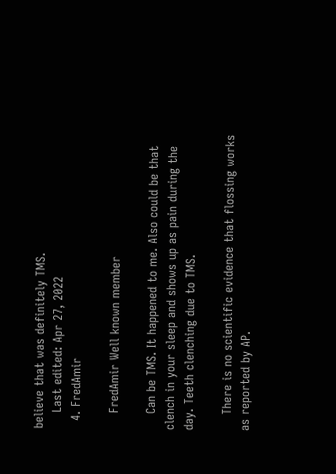believe that was definitely TMS.
    Last edited: Apr 27, 2022
  4. FredAmir

    FredAmir Well known member

    Can be TMS. It happened to me. Also could be that clench in your sleep and shows up as pain during the day. Teeth clenching due to TMS.

    There is no scientific evidence that flossing works as reported by AP.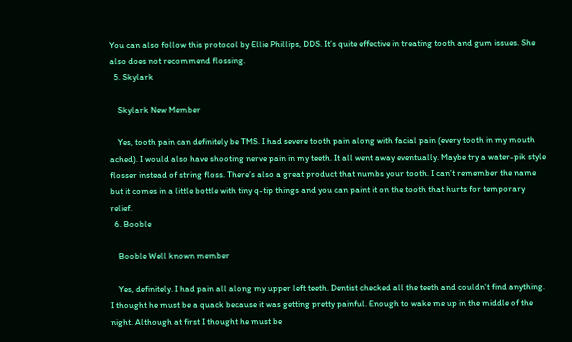You can also follow this protocol by Ellie Phillips, DDS. It’s quite effective in treating tooth and gum issues. She also does not recommend flossing.
  5. Skylark

    Skylark New Member

    Yes, tooth pain can definitely be TMS. I had severe tooth pain along with facial pain (every tooth in my mouth ached). I would also have shooting nerve pain in my teeth. It all went away eventually. Maybe try a water-pik style flosser instead of string floss. There’s also a great product that numbs your tooth. I can’t remember the name but it comes in a little bottle with tiny q-tip things and you can paint it on the tooth that hurts for temporary relief.
  6. Booble

    Booble Well known member

    Yes, definitely. I had pain all along my upper left teeth. Dentist checked all the teeth and couldn't find anything. I thought he must be a quack because it was getting pretty painful. Enough to wake me up in the middle of the night. Although at first I thought he must be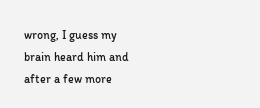wrong, I guess my brain heard him and after a few more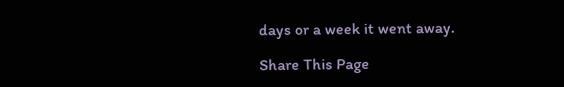days or a week it went away.

Share This Page